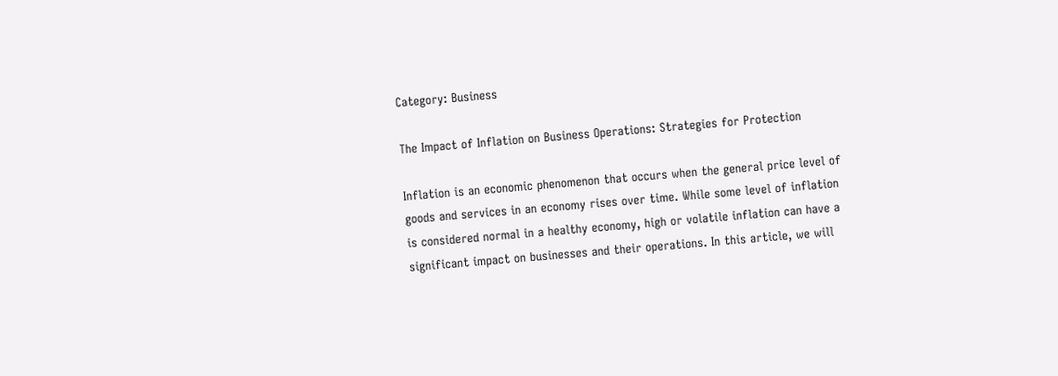Category: Business

The Impact of Inflation on Business Operations: Strategies for Protection

Inflation is an economic phenomenon that occurs when the general price level of goods and services in an economy rises over time. While some level of inflation is considered normal in a healthy economy, high or volatile inflation can have a significant impact on businesses and their operations. In this article, we will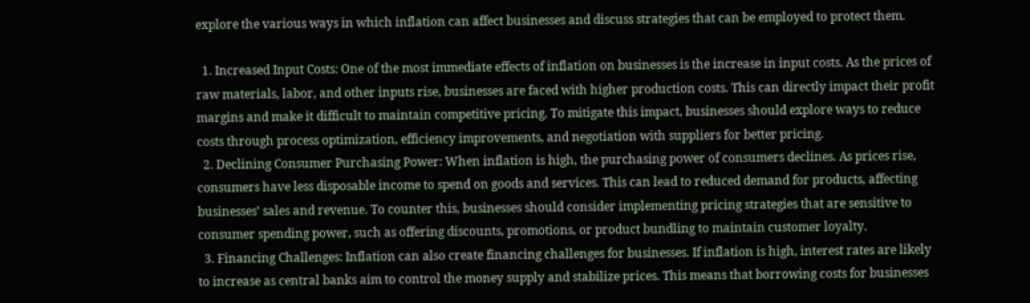explore the various ways in which inflation can affect businesses and discuss strategies that can be employed to protect them.

  1. Increased Input Costs: One of the most immediate effects of inflation on businesses is the increase in input costs. As the prices of raw materials, labor, and other inputs rise, businesses are faced with higher production costs. This can directly impact their profit margins and make it difficult to maintain competitive pricing. To mitigate this impact, businesses should explore ways to reduce costs through process optimization, efficiency improvements, and negotiation with suppliers for better pricing.
  2. Declining Consumer Purchasing Power: When inflation is high, the purchasing power of consumers declines. As prices rise, consumers have less disposable income to spend on goods and services. This can lead to reduced demand for products, affecting businesses’ sales and revenue. To counter this, businesses should consider implementing pricing strategies that are sensitive to consumer spending power, such as offering discounts, promotions, or product bundling to maintain customer loyalty.
  3. Financing Challenges: Inflation can also create financing challenges for businesses. If inflation is high, interest rates are likely to increase as central banks aim to control the money supply and stabilize prices. This means that borrowing costs for businesses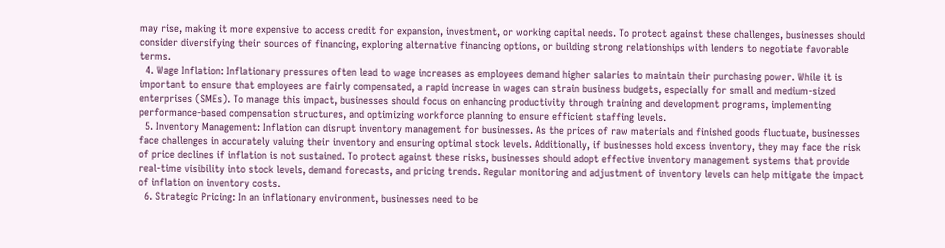may rise, making it more expensive to access credit for expansion, investment, or working capital needs. To protect against these challenges, businesses should consider diversifying their sources of financing, exploring alternative financing options, or building strong relationships with lenders to negotiate favorable terms.
  4. Wage Inflation: Inflationary pressures often lead to wage increases as employees demand higher salaries to maintain their purchasing power. While it is important to ensure that employees are fairly compensated, a rapid increase in wages can strain business budgets, especially for small and medium-sized enterprises (SMEs). To manage this impact, businesses should focus on enhancing productivity through training and development programs, implementing performance-based compensation structures, and optimizing workforce planning to ensure efficient staffing levels.
  5. Inventory Management: Inflation can disrupt inventory management for businesses. As the prices of raw materials and finished goods fluctuate, businesses face challenges in accurately valuing their inventory and ensuring optimal stock levels. Additionally, if businesses hold excess inventory, they may face the risk of price declines if inflation is not sustained. To protect against these risks, businesses should adopt effective inventory management systems that provide real-time visibility into stock levels, demand forecasts, and pricing trends. Regular monitoring and adjustment of inventory levels can help mitigate the impact of inflation on inventory costs.
  6. Strategic Pricing: In an inflationary environment, businesses need to be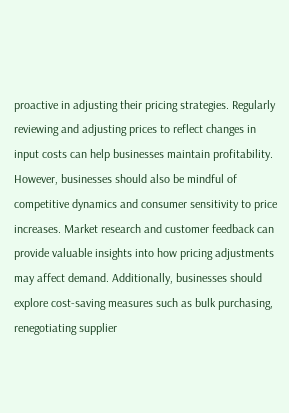proactive in adjusting their pricing strategies. Regularly reviewing and adjusting prices to reflect changes in input costs can help businesses maintain profitability. However, businesses should also be mindful of competitive dynamics and consumer sensitivity to price increases. Market research and customer feedback can provide valuable insights into how pricing adjustments may affect demand. Additionally, businesses should explore cost-saving measures such as bulk purchasing, renegotiating supplier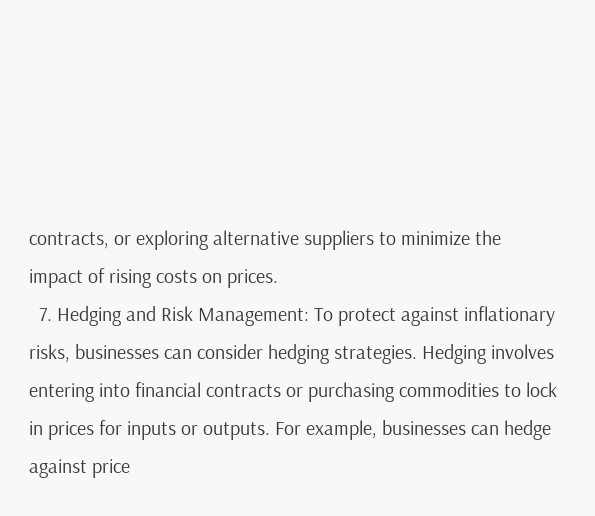contracts, or exploring alternative suppliers to minimize the impact of rising costs on prices.
  7. Hedging and Risk Management: To protect against inflationary risks, businesses can consider hedging strategies. Hedging involves entering into financial contracts or purchasing commodities to lock in prices for inputs or outputs. For example, businesses can hedge against price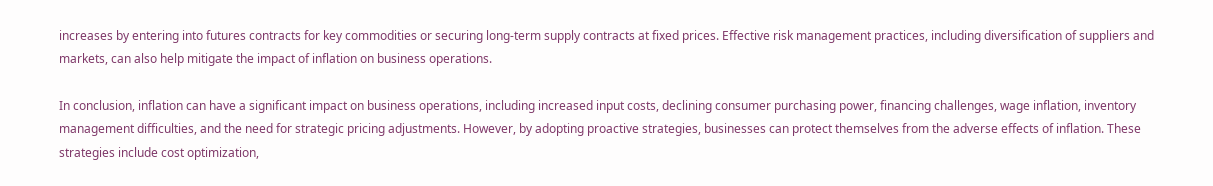increases by entering into futures contracts for key commodities or securing long-term supply contracts at fixed prices. Effective risk management practices, including diversification of suppliers and markets, can also help mitigate the impact of inflation on business operations.

In conclusion, inflation can have a significant impact on business operations, including increased input costs, declining consumer purchasing power, financing challenges, wage inflation, inventory management difficulties, and the need for strategic pricing adjustments. However, by adopting proactive strategies, businesses can protect themselves from the adverse effects of inflation. These strategies include cost optimization,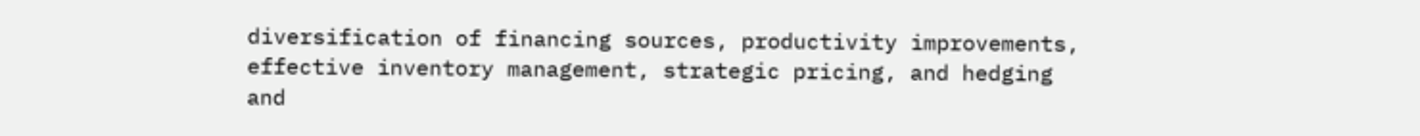diversification of financing sources, productivity improvements, effective inventory management, strategic pricing, and hedging and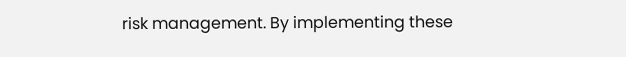risk management. By implementing these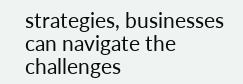strategies, businesses can navigate the challenges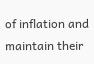of inflation and maintain their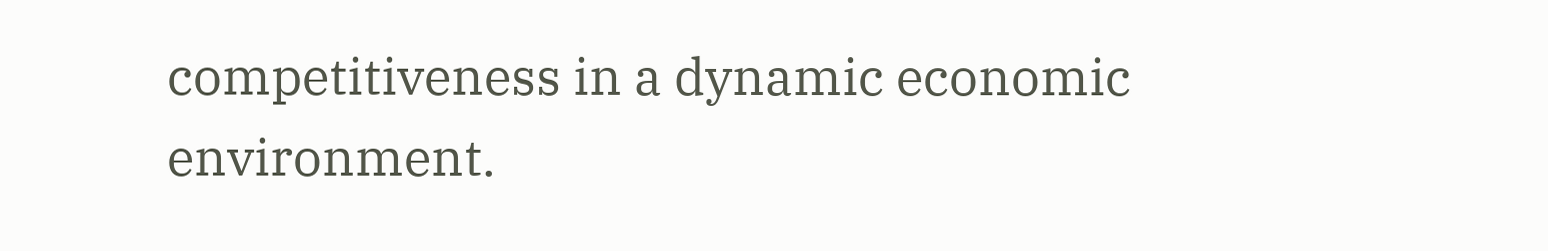competitiveness in a dynamic economic environment.